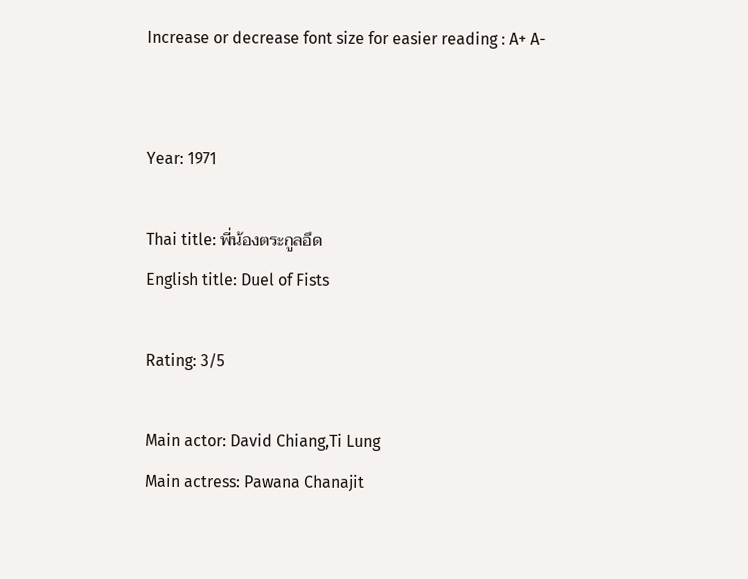Increase or decrease font size for easier reading : A+ A-


Year: 1971

Thai title: พี่น้องตระกูลอึด
English title: Duel of Fists

Rating: 3/5

Main actor: David Chiang,Ti Lung
Main actress: Pawana Chanajit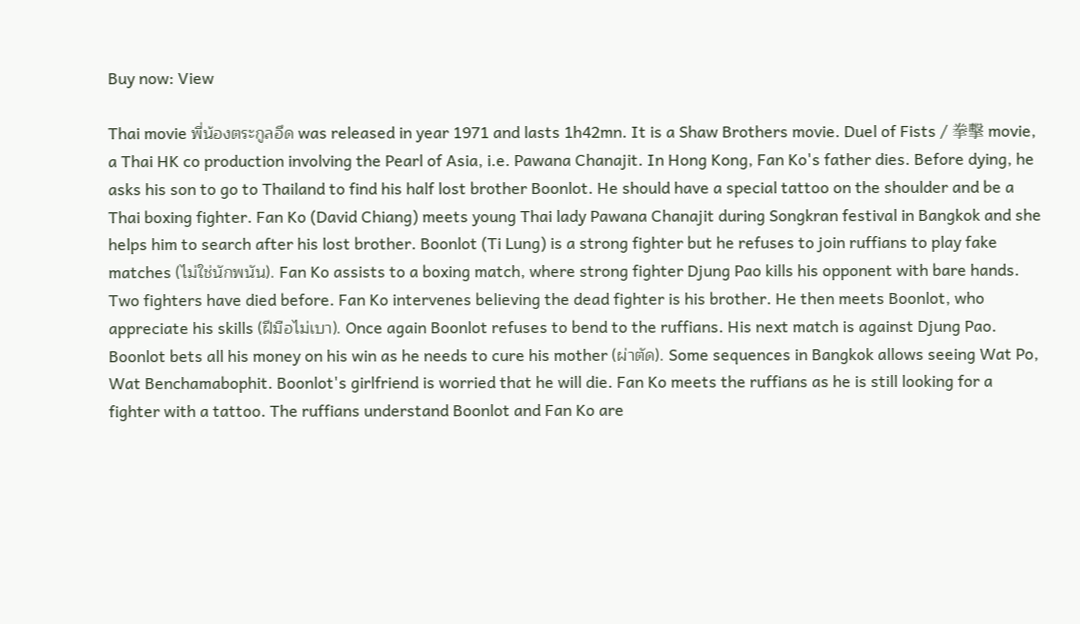Buy now: View

Thai movie พี่น้องตระกูลอึด was released in year 1971 and lasts 1h42mn. It is a Shaw Brothers movie. Duel of Fists / 拳擊 movie, a Thai HK co production involving the Pearl of Asia, i.e. Pawana Chanajit. In Hong Kong, Fan Ko's father dies. Before dying, he asks his son to go to Thailand to find his half lost brother Boonlot. He should have a special tattoo on the shoulder and be a Thai boxing fighter. Fan Ko (David Chiang) meets young Thai lady Pawana Chanajit during Songkran festival in Bangkok and she helps him to search after his lost brother. Boonlot (Ti Lung) is a strong fighter but he refuses to join ruffians to play fake matches (ไม่ใช่นักพนัน). Fan Ko assists to a boxing match, where strong fighter Djung Pao kills his opponent with bare hands. Two fighters have died before. Fan Ko intervenes believing the dead fighter is his brother. He then meets Boonlot, who appreciate his skills (ฝีมือไม่เบา). Once again Boonlot refuses to bend to the ruffians. His next match is against Djung Pao. Boonlot bets all his money on his win as he needs to cure his mother (ผ่าตัด). Some sequences in Bangkok allows seeing Wat Po, Wat Benchamabophit. Boonlot's girlfriend is worried that he will die. Fan Ko meets the ruffians as he is still looking for a fighter with a tattoo. The ruffians understand Boonlot and Fan Ko are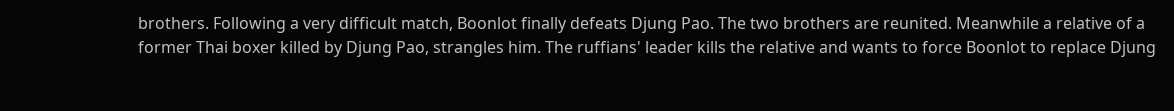brothers. Following a very difficult match, Boonlot finally defeats Djung Pao. The two brothers are reunited. Meanwhile a relative of a former Thai boxer killed by Djung Pao, strangles him. The ruffians' leader kills the relative and wants to force Boonlot to replace Djung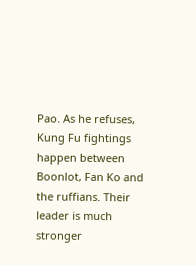Pao. As he refuses, Kung Fu fightings happen between Boonlot, Fan Ko and the ruffians. Their leader is much stronger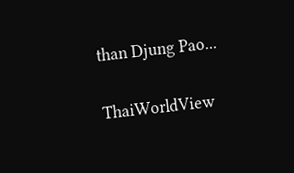than Djung Pao...

ThaiWorldView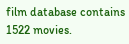film database contains 1522 movies.